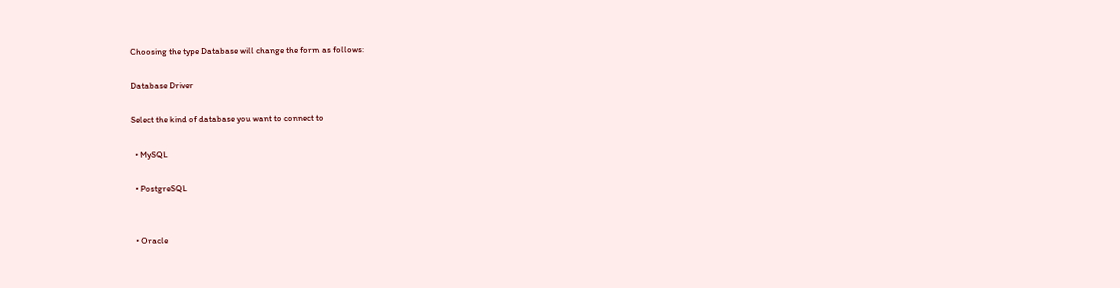Choosing the type Database will change the form as follows:

Database Driver

Select the kind of database you want to connect to

  • MySQL

  • PostgreSQL


  • Oracle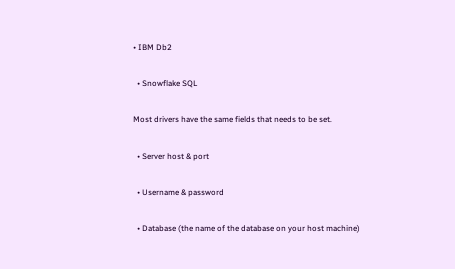• IBM Db2

  • Snowflake SQL

Most drivers have the same fields that needs to be set.

  • Server host & port

  • Username & password

  • Database (the name of the database on your host machine)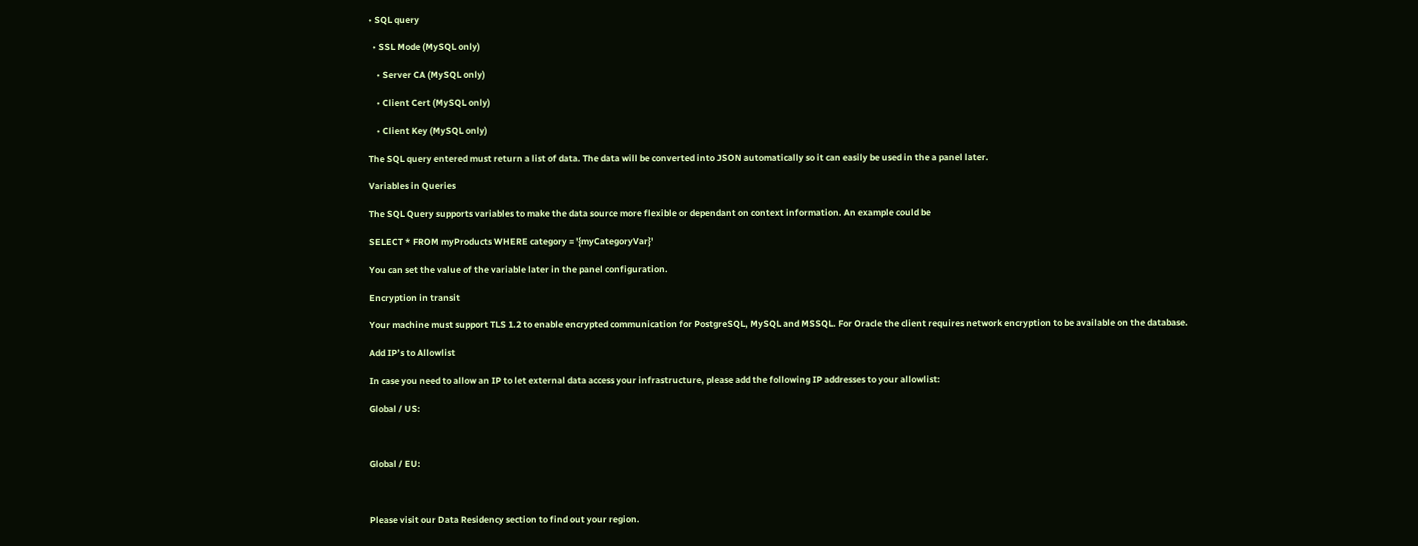• SQL query

  • SSL Mode (MySQL only)

    • Server CA (MySQL only)

    • Client Cert (MySQL only)

    • Client Key (MySQL only)

The SQL query entered must return a list of data. The data will be converted into JSON automatically so it can easily be used in the a panel later.

Variables in Queries

The SQL Query supports variables to make the data source more flexible or dependant on context information. An example could be

SELECT * FROM myProducts WHERE category = '{myCategoryVar}'

You can set the value of the variable later in the panel configuration.

Encryption in transit

Your machine must support TLS 1.2 to enable encrypted communication for PostgreSQL, MySQL and MSSQL. For Oracle the client requires network encryption to be available on the database.

Add IP’s to Allowlist

In case you need to allow an IP to let external data access your infrastructure, please add the following IP addresses to your allowlist:

Global / US:



Global / EU:



Please visit our Data Residency section to find out your region.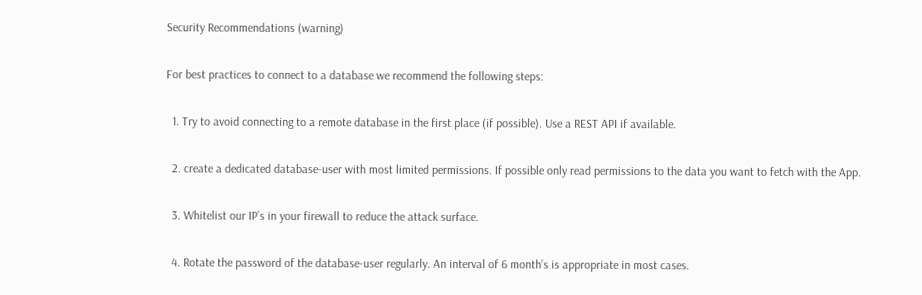Security Recommendations (warning)

For best practices to connect to a database we recommend the following steps:

  1. Try to avoid connecting to a remote database in the first place (if possible). Use a REST API if available.

  2. create a dedicated database-user with most limited permissions. If possible only read permissions to the data you want to fetch with the App.

  3. Whitelist our IP’s in your firewall to reduce the attack surface.

  4. Rotate the password of the database-user regularly. An interval of 6 month’s is appropriate in most cases.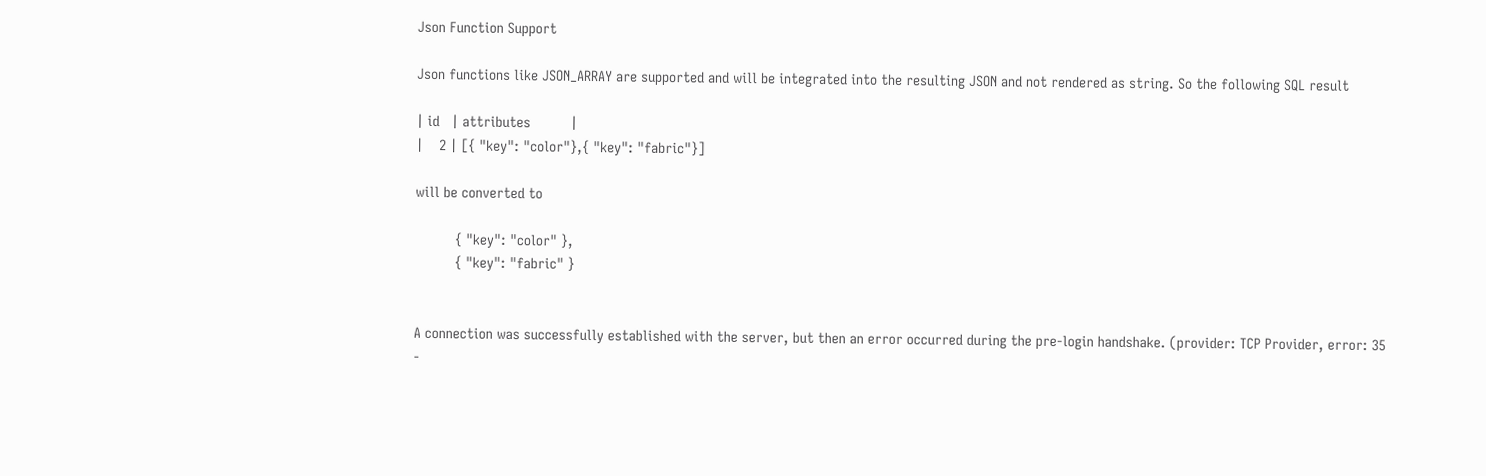Json Function Support

Json functions like JSON_ARRAY are supported and will be integrated into the resulting JSON and not rendered as string. So the following SQL result

| id   | attributes          |
|    2 | [{ "key": "color"},{ "key": "fabric"}]

will be converted to

          { "key": "color" },
          { "key": "fabric" }


A connection was successfully established with the server, but then an error occurred during the pre-login handshake. (provider: TCP Provider, error: 35 -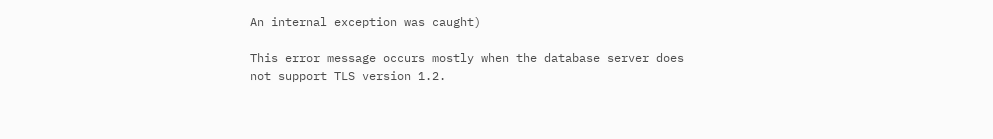An internal exception was caught)

This error message occurs mostly when the database server does not support TLS version 1.2.